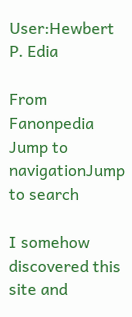User:Hewbert P. Edia

From Fanonpedia
Jump to navigationJump to search

I somehow discovered this site and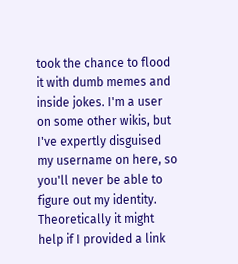took the chance to flood it with dumb memes and inside jokes. I'm a user on some other wikis, but I've expertly disguised my username on here, so you'll never be able to figure out my identity. Theoretically it might help if I provided a link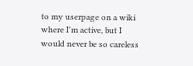to my userpage on a wiki where I'm active, but I would never be so careless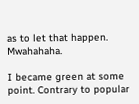as to let that happen. Mwahahaha.

I became green at some point. Contrary to popular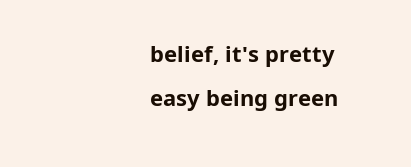belief, it's pretty easy being green